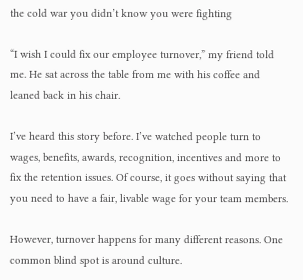the cold war you didn’t know you were fighting

“I wish I could fix our employee turnover,” my friend told me. He sat across the table from me with his coffee and leaned back in his chair.

I’ve heard this story before. I’ve watched people turn to wages, benefits, awards, recognition, incentives and more to fix the retention issues. Of course, it goes without saying that you need to have a fair, livable wage for your team members.

However, turnover happens for many different reasons. One common blind spot is around culture.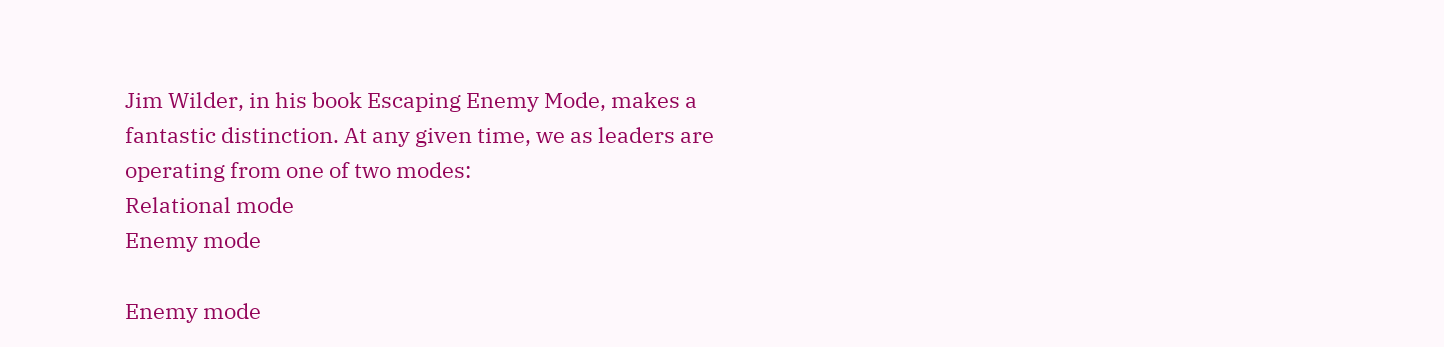Jim Wilder, in his book Escaping Enemy Mode, makes a fantastic distinction. At any given time, we as leaders are operating from one of two modes:
Relational mode
Enemy mode

Enemy mode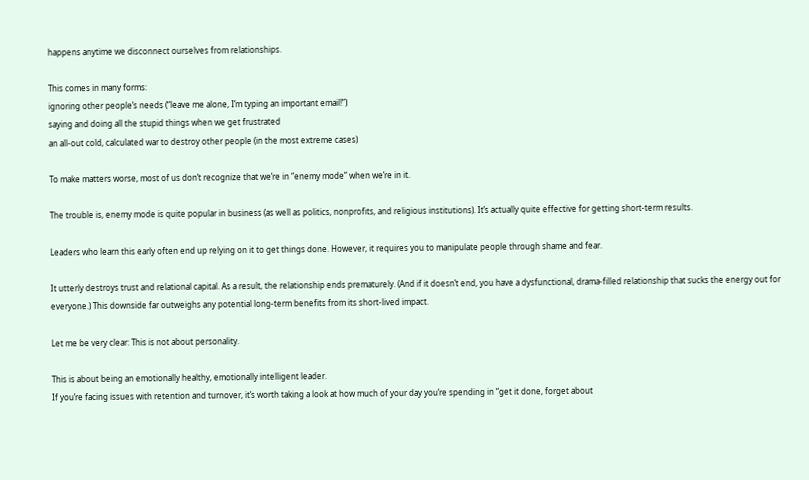happens anytime we disconnect ourselves from relationships.

This comes in many forms:
ignoring other people’s needs (“leave me alone, I’m typing an important email!”)
saying and doing all the stupid things when we get frustrated
an all-out cold, calculated war to destroy other people (in the most extreme cases)

To make matters worse, most of us don’t recognize that we’re in “enemy mode” when we’re in it.

The trouble is, enemy mode is quite popular in business (as well as politics, nonprofits, and religious institutions). It’s actually quite effective for getting short-term results.

Leaders who learn this early often end up relying on it to get things done. However, it requires you to manipulate people through shame and fear.

It utterly destroys trust and relational capital. As a result, the relationship ends prematurely. (And if it doesn’t end, you have a dysfunctional, drama-filled relationship that sucks the energy out for everyone.) This downside far outweighs any potential long-term benefits from its short-lived impact.

Let me be very clear: This is not about personality.

This is about being an emotionally healthy, emotionally intelligent leader.
If you’re facing issues with retention and turnover, it’s worth taking a look at how much of your day you’re spending in “get it done, forget about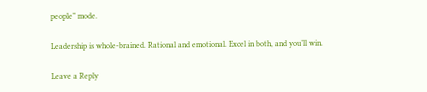people” mode.

Leadership is whole-brained. Rational and emotional. Excel in both, and you’ll win.

Leave a Reply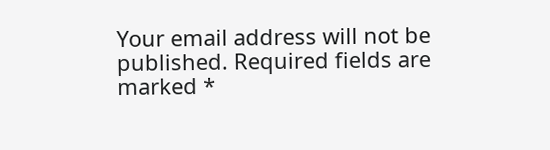Your email address will not be published. Required fields are marked *